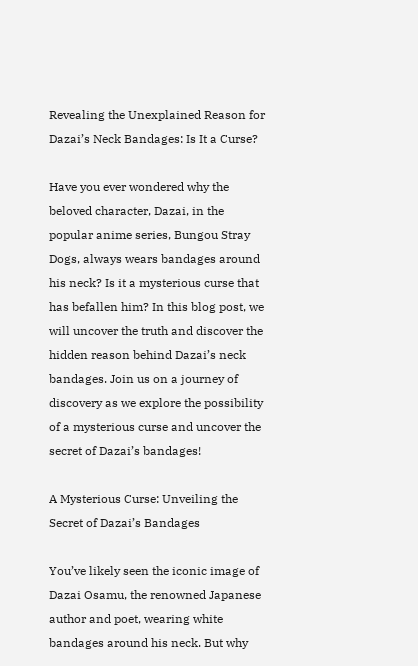Revealing the Unexplained Reason for Dazai’s Neck Bandages: Is It a Curse?

Have you ever wondered why the beloved character, Dazai, in the popular anime series, Bungou Stray Dogs, always wears bandages around his neck? Is it a mysterious curse that has befallen him? In this blog post, we will uncover the truth and discover the hidden reason behind Dazai’s neck bandages. Join us on a journey of discovery as we explore the possibility of a mysterious curse and uncover the secret of Dazai’s bandages!

A Mysterious Curse: Unveiling the Secret of Dazai’s Bandages

You’ve likely seen the iconic image of Dazai Osamu, the renowned Japanese author and poet, wearing white bandages around his neck. But why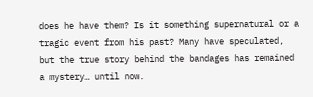does he have them? Is it something supernatural or a tragic event from his past? Many have speculated, but the true story behind the bandages has remained a mystery… until now.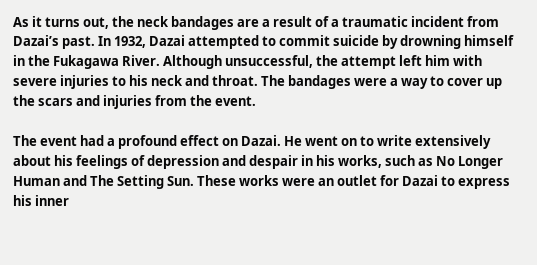As it turns out, the neck bandages are a result of a traumatic incident from Dazai’s past. In 1932, Dazai attempted to commit suicide by drowning himself in the Fukagawa River. Although unsuccessful, the attempt left him with severe injuries to his neck and throat. The bandages were a way to cover up the scars and injuries from the event.

The event had a profound effect on Dazai. He went on to write extensively about his feelings of depression and despair in his works, such as No Longer Human and The Setting Sun. These works were an outlet for Dazai to express his inner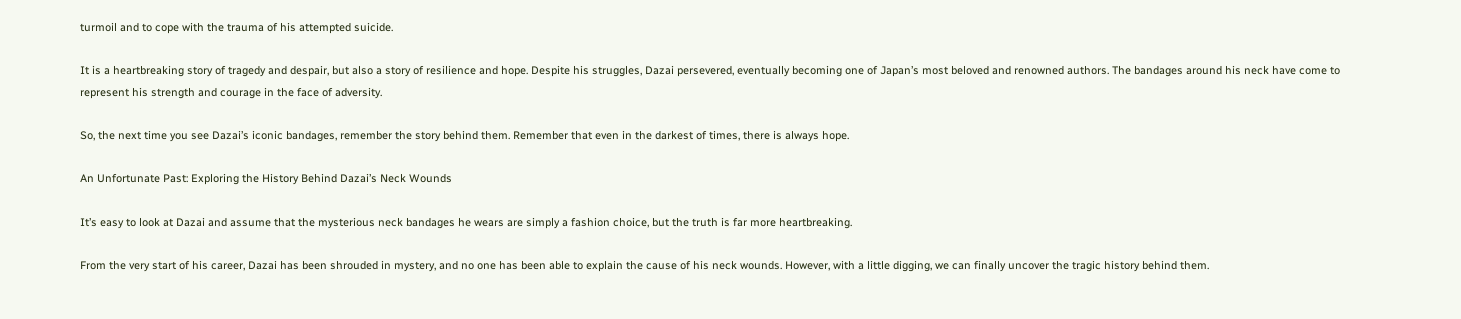turmoil and to cope with the trauma of his attempted suicide.

It is a heartbreaking story of tragedy and despair, but also a story of resilience and hope. Despite his struggles, Dazai persevered, eventually becoming one of Japan’s most beloved and renowned authors. The bandages around his neck have come to represent his strength and courage in the face of adversity.

So, the next time you see Dazai’s iconic bandages, remember the story behind them. Remember that even in the darkest of times, there is always hope.

An Unfortunate Past: Exploring the History Behind Dazai’s Neck Wounds

It’s easy to look at Dazai and assume that the mysterious neck bandages he wears are simply a fashion choice, but the truth is far more heartbreaking.

From the very start of his career, Dazai has been shrouded in mystery, and no one has been able to explain the cause of his neck wounds. However, with a little digging, we can finally uncover the tragic history behind them.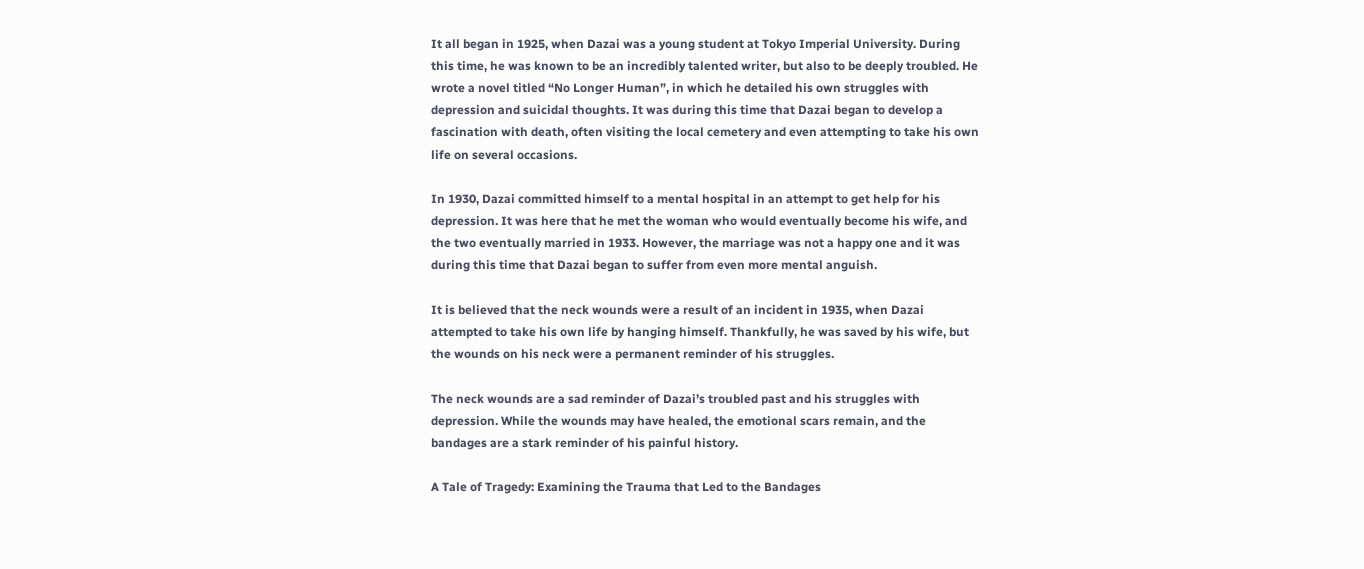It all began in 1925, when Dazai was a young student at Tokyo Imperial University. During this time, he was known to be an incredibly talented writer, but also to be deeply troubled. He wrote a novel titled “No Longer Human”, in which he detailed his own struggles with depression and suicidal thoughts. It was during this time that Dazai began to develop a fascination with death, often visiting the local cemetery and even attempting to take his own life on several occasions.

In 1930, Dazai committed himself to a mental hospital in an attempt to get help for his depression. It was here that he met the woman who would eventually become his wife, and the two eventually married in 1933. However, the marriage was not a happy one and it was during this time that Dazai began to suffer from even more mental anguish.

It is believed that the neck wounds were a result of an incident in 1935, when Dazai attempted to take his own life by hanging himself. Thankfully, he was saved by his wife, but the wounds on his neck were a permanent reminder of his struggles.

The neck wounds are a sad reminder of Dazai’s troubled past and his struggles with depression. While the wounds may have healed, the emotional scars remain, and the bandages are a stark reminder of his painful history.

A Tale of Tragedy: Examining the Trauma that Led to the Bandages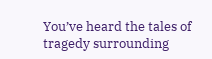You’ve heard the tales of tragedy surrounding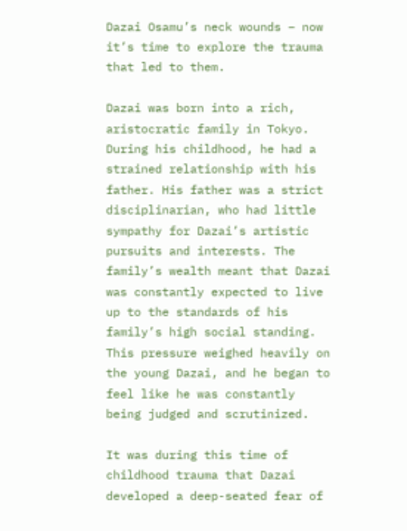Dazai Osamu’s neck wounds – now it’s time to explore the trauma that led to them.

Dazai was born into a rich, aristocratic family in Tokyo. During his childhood, he had a strained relationship with his father. His father was a strict disciplinarian, who had little sympathy for Dazai’s artistic pursuits and interests. The family’s wealth meant that Dazai was constantly expected to live up to the standards of his family’s high social standing. This pressure weighed heavily on the young Dazai, and he began to feel like he was constantly being judged and scrutinized.

It was during this time of childhood trauma that Dazai developed a deep-seated fear of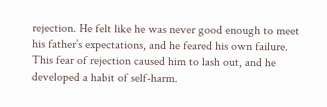rejection. He felt like he was never good enough to meet his father’s expectations, and he feared his own failure. This fear of rejection caused him to lash out, and he developed a habit of self-harm.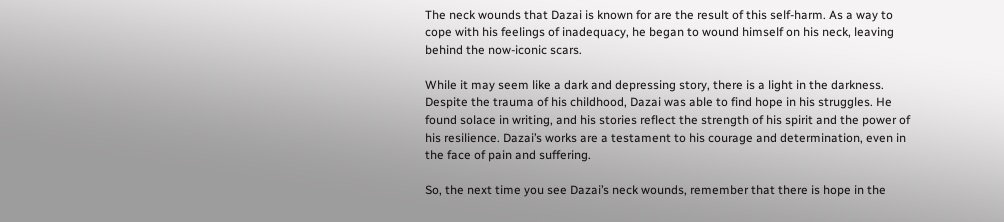The neck wounds that Dazai is known for are the result of this self-harm. As a way to cope with his feelings of inadequacy, he began to wound himself on his neck, leaving behind the now-iconic scars.

While it may seem like a dark and depressing story, there is a light in the darkness. Despite the trauma of his childhood, Dazai was able to find hope in his struggles. He found solace in writing, and his stories reflect the strength of his spirit and the power of his resilience. Dazai’s works are a testament to his courage and determination, even in the face of pain and suffering.

So, the next time you see Dazai’s neck wounds, remember that there is hope in the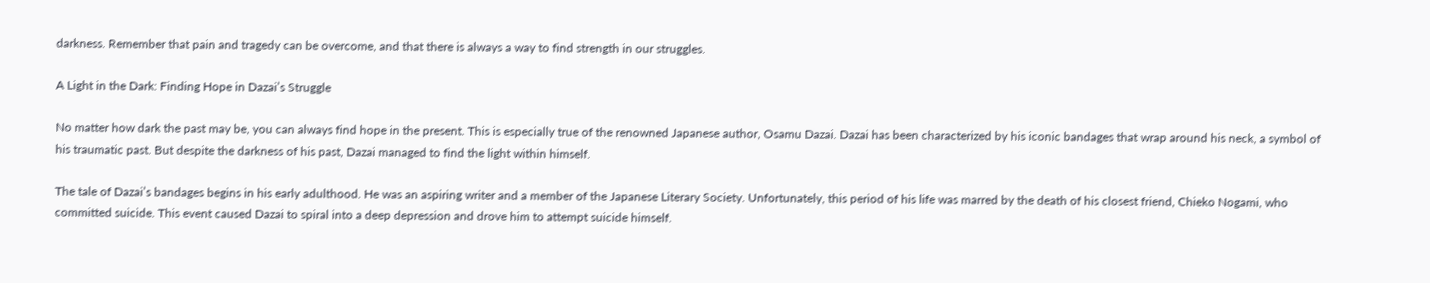darkness. Remember that pain and tragedy can be overcome, and that there is always a way to find strength in our struggles.

A Light in the Dark: Finding Hope in Dazai’s Struggle

No matter how dark the past may be, you can always find hope in the present. This is especially true of the renowned Japanese author, Osamu Dazai. Dazai has been characterized by his iconic bandages that wrap around his neck, a symbol of his traumatic past. But despite the darkness of his past, Dazai managed to find the light within himself.

The tale of Dazai’s bandages begins in his early adulthood. He was an aspiring writer and a member of the Japanese Literary Society. Unfortunately, this period of his life was marred by the death of his closest friend, Chieko Nogami, who committed suicide. This event caused Dazai to spiral into a deep depression and drove him to attempt suicide himself.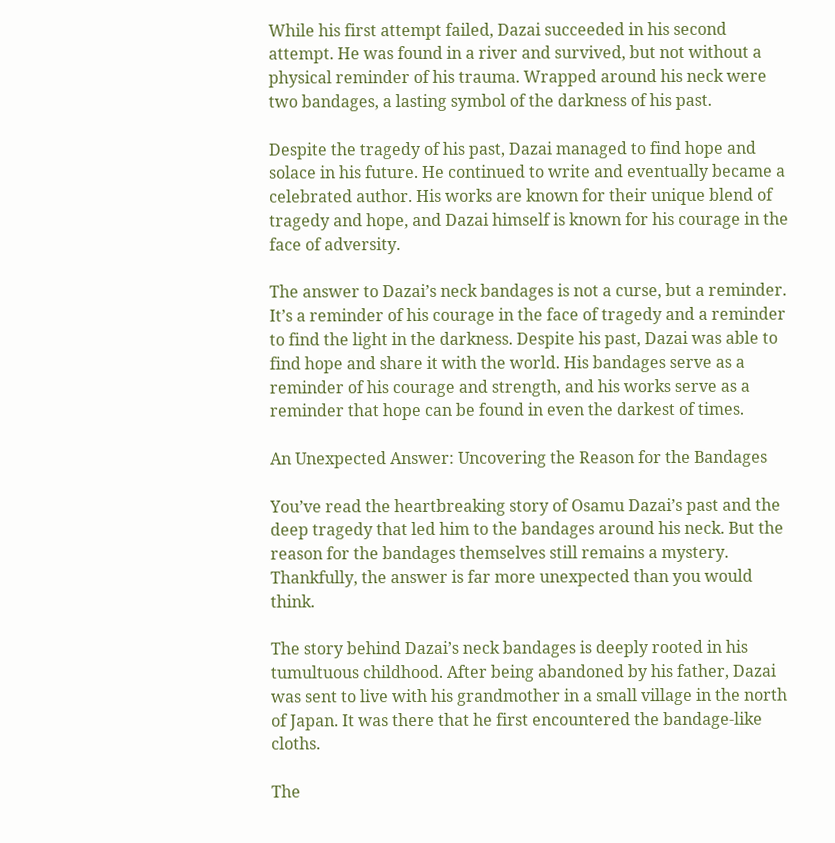While his first attempt failed, Dazai succeeded in his second attempt. He was found in a river and survived, but not without a physical reminder of his trauma. Wrapped around his neck were two bandages, a lasting symbol of the darkness of his past.

Despite the tragedy of his past, Dazai managed to find hope and solace in his future. He continued to write and eventually became a celebrated author. His works are known for their unique blend of tragedy and hope, and Dazai himself is known for his courage in the face of adversity.

The answer to Dazai’s neck bandages is not a curse, but a reminder. It’s a reminder of his courage in the face of tragedy and a reminder to find the light in the darkness. Despite his past, Dazai was able to find hope and share it with the world. His bandages serve as a reminder of his courage and strength, and his works serve as a reminder that hope can be found in even the darkest of times.

An Unexpected Answer: Uncovering the Reason for the Bandages

You’ve read the heartbreaking story of Osamu Dazai’s past and the deep tragedy that led him to the bandages around his neck. But the reason for the bandages themselves still remains a mystery. Thankfully, the answer is far more unexpected than you would think.

The story behind Dazai’s neck bandages is deeply rooted in his tumultuous childhood. After being abandoned by his father, Dazai was sent to live with his grandmother in a small village in the north of Japan. It was there that he first encountered the bandage-like cloths.

The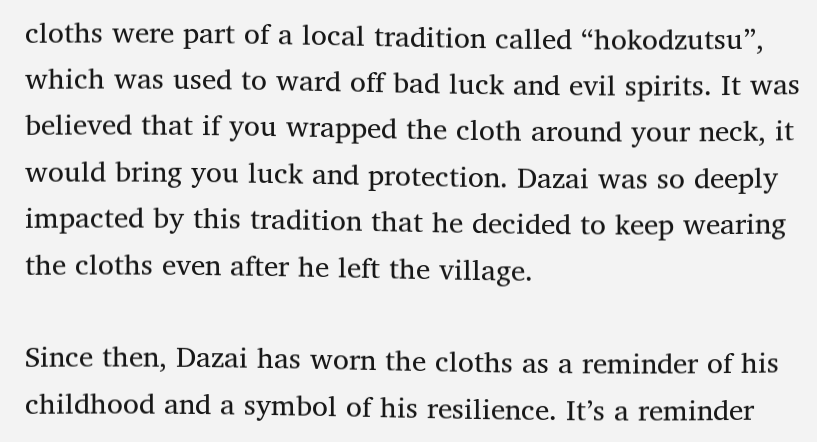cloths were part of a local tradition called “hokodzutsu”, which was used to ward off bad luck and evil spirits. It was believed that if you wrapped the cloth around your neck, it would bring you luck and protection. Dazai was so deeply impacted by this tradition that he decided to keep wearing the cloths even after he left the village.

Since then, Dazai has worn the cloths as a reminder of his childhood and a symbol of his resilience. It’s a reminder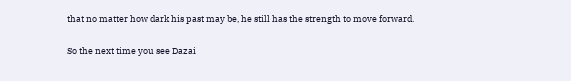that no matter how dark his past may be, he still has the strength to move forward.

So the next time you see Dazai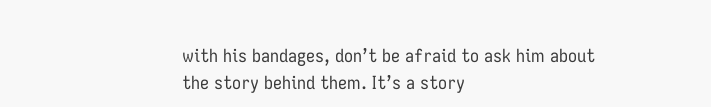with his bandages, don’t be afraid to ask him about the story behind them. It’s a story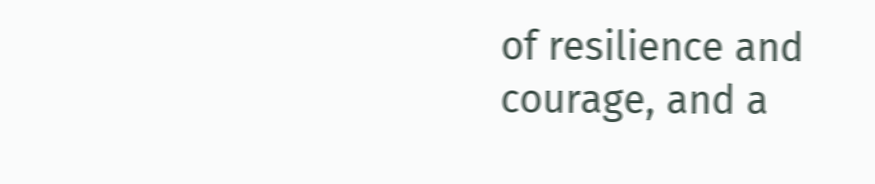of resilience and courage, and a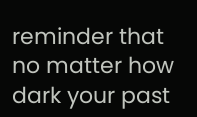reminder that no matter how dark your past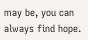may be, you can always find hope.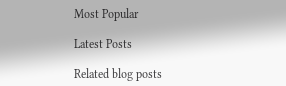Most Popular

Latest Posts

Related blog posts